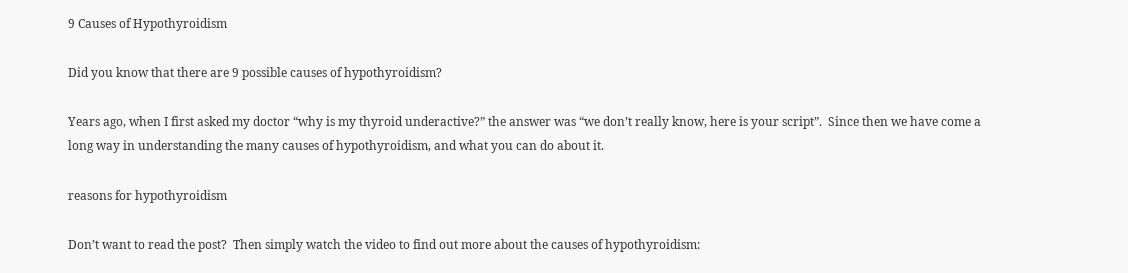9 Causes of Hypothyroidism

Did you know that there are 9 possible causes of hypothyroidism?

Years ago, when I first asked my doctor “why is my thyroid underactive?” the answer was “we don’t really know, here is your script”.  Since then we have come a long way in understanding the many causes of hypothyroidism, and what you can do about it.

reasons for hypothyroidism

Don’t want to read the post?  Then simply watch the video to find out more about the causes of hypothyroidism: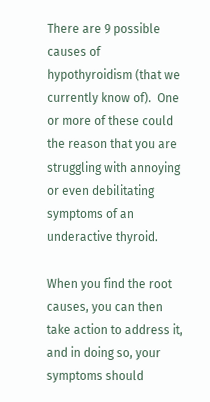There are 9 possible causes of hypothyroidism (that we currently know of).  One or more of these could the reason that you are struggling with annoying or even debilitating symptoms of an underactive thyroid.

When you find the root causes, you can then take action to address it, and in doing so, your symptoms should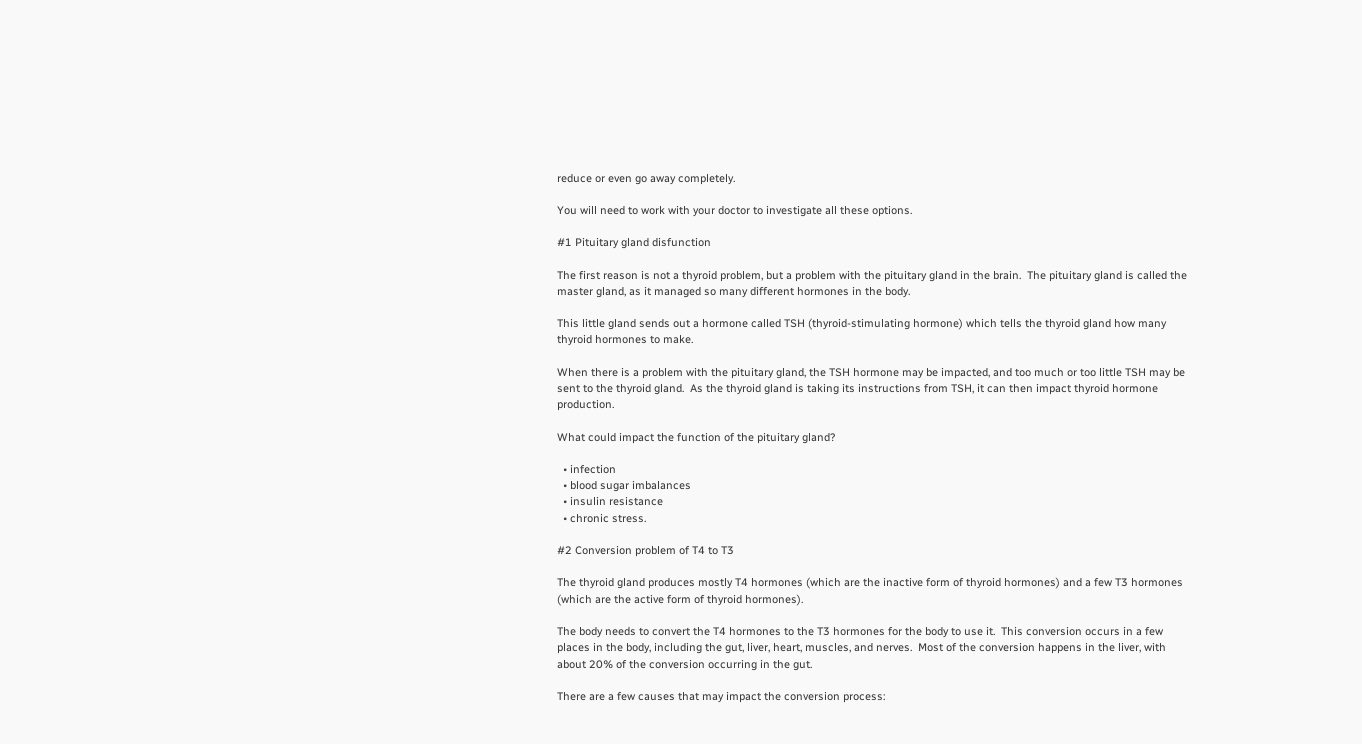reduce or even go away completely.

You will need to work with your doctor to investigate all these options.

#1 Pituitary gland disfunction

The first reason is not a thyroid problem, but a problem with the pituitary gland in the brain.  The pituitary gland is called the master gland, as it managed so many different hormones in the body.

This little gland sends out a hormone called TSH (thyroid-stimulating hormone) which tells the thyroid gland how many thyroid hormones to make.

When there is a problem with the pituitary gland, the TSH hormone may be impacted, and too much or too little TSH may be sent to the thyroid gland.  As the thyroid gland is taking its instructions from TSH, it can then impact thyroid hormone production.

What could impact the function of the pituitary gland?

  • infection
  • blood sugar imbalances
  • insulin resistance
  • chronic stress.

#2 Conversion problem of T4 to T3

The thyroid gland produces mostly T4 hormones (which are the inactive form of thyroid hormones) and a few T3 hormones (which are the active form of thyroid hormones).

The body needs to convert the T4 hormones to the T3 hormones for the body to use it.  This conversion occurs in a few places in the body, including the gut, liver, heart, muscles, and nerves.  Most of the conversion happens in the liver, with about 20% of the conversion occurring in the gut.

There are a few causes that may impact the conversion process: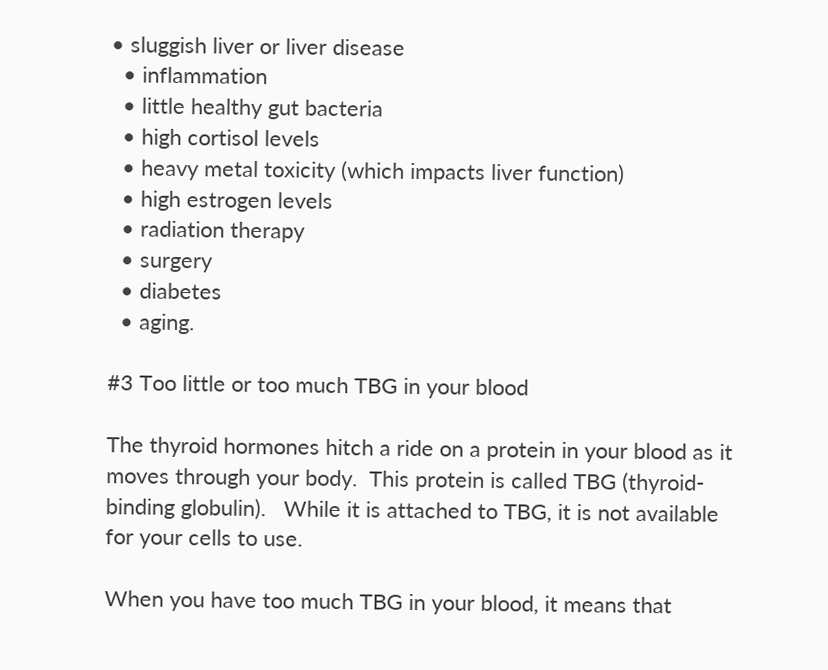• sluggish liver or liver disease
  • inflammation
  • little healthy gut bacteria
  • high cortisol levels
  • heavy metal toxicity (which impacts liver function)
  • high estrogen levels
  • radiation therapy
  • surgery
  • diabetes
  • aging.

#3 Too little or too much TBG in your blood

The thyroid hormones hitch a ride on a protein in your blood as it moves through your body.  This protein is called TBG (thyroid-binding globulin).   While it is attached to TBG, it is not available for your cells to use.

When you have too much TBG in your blood, it means that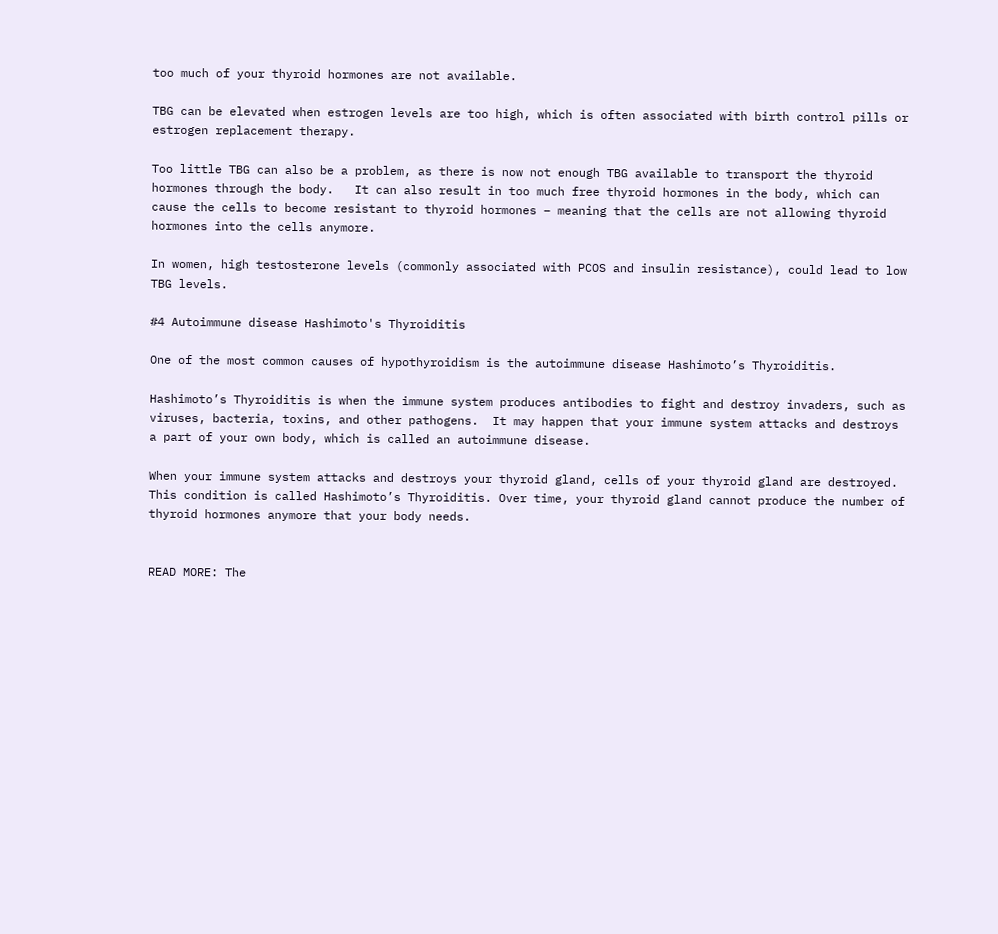too much of your thyroid hormones are not available.

TBG can be elevated when estrogen levels are too high, which is often associated with birth control pills or estrogen replacement therapy.

Too little TBG can also be a problem, as there is now not enough TBG available to transport the thyroid hormones through the body.   It can also result in too much free thyroid hormones in the body, which can cause the cells to become resistant to thyroid hormones – meaning that the cells are not allowing thyroid hormones into the cells anymore.

In women, high testosterone levels (commonly associated with PCOS and insulin resistance), could lead to low TBG levels.

#4 Autoimmune disease Hashimoto's Thyroiditis

One of the most common causes of hypothyroidism is the autoimmune disease Hashimoto’s Thyroiditis.

Hashimoto’s Thyroiditis is when the immune system produces antibodies to fight and destroy invaders, such as viruses, bacteria, toxins, and other pathogens.  It may happen that your immune system attacks and destroys a part of your own body, which is called an autoimmune disease.

When your immune system attacks and destroys your thyroid gland, cells of your thyroid gland are destroyed. This condition is called Hashimoto’s Thyroiditis. Over time, your thyroid gland cannot produce the number of thyroid hormones anymore that your body needs.


READ MORE: The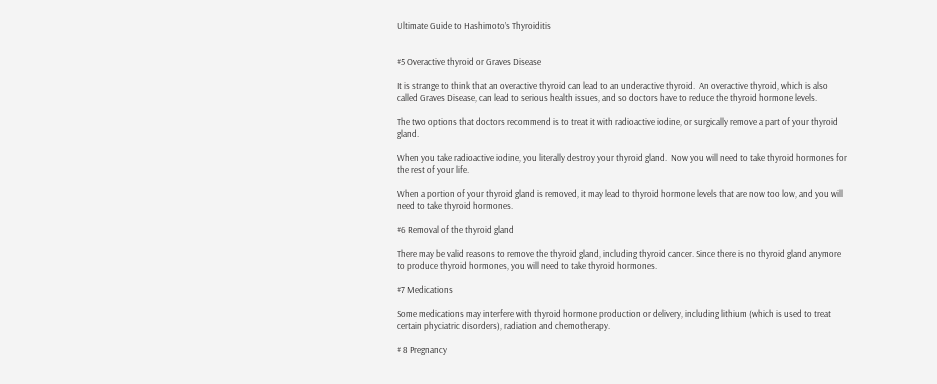Ultimate Guide to Hashimoto’s Thyroiditis


#5 Overactive thyroid or Graves Disease

It is strange to think that an overactive thyroid can lead to an underactive thyroid.  An overactive thyroid, which is also called Graves Disease, can lead to serious health issues, and so doctors have to reduce the thyroid hormone levels.

The two options that doctors recommend is to treat it with radioactive iodine, or surgically remove a part of your thyroid gland.

When you take radioactive iodine, you literally destroy your thyroid gland.  Now you will need to take thyroid hormones for the rest of your life.

When a portion of your thyroid gland is removed, it may lead to thyroid hormone levels that are now too low, and you will need to take thyroid hormones.

#6 Removal of the thyroid gland

There may be valid reasons to remove the thyroid gland, including thyroid cancer. Since there is no thyroid gland anymore to produce thyroid hormones, you will need to take thyroid hormones.

#7 Medications

Some medications may interfere with thyroid hormone production or delivery, including lithium (which is used to treat certain phyciatric disorders), radiation and chemotherapy.

# 8 Pregnancy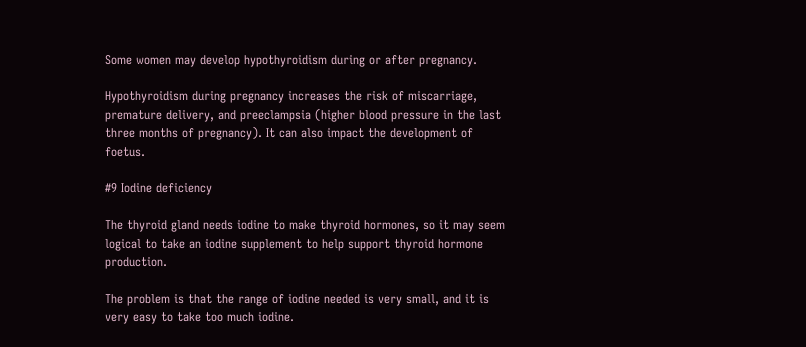Some women may develop hypothyroidism during or after pregnancy.

Hypothyroidism during pregnancy increases the risk of miscarriage, premature delivery, and preeclampsia (higher blood pressure in the last three months of pregnancy). It can also impact the development of foetus.

#9 Iodine deficiency

The thyroid gland needs iodine to make thyroid hormones, so it may seem logical to take an iodine supplement to help support thyroid hormone production.

The problem is that the range of iodine needed is very small, and it is very easy to take too much iodine.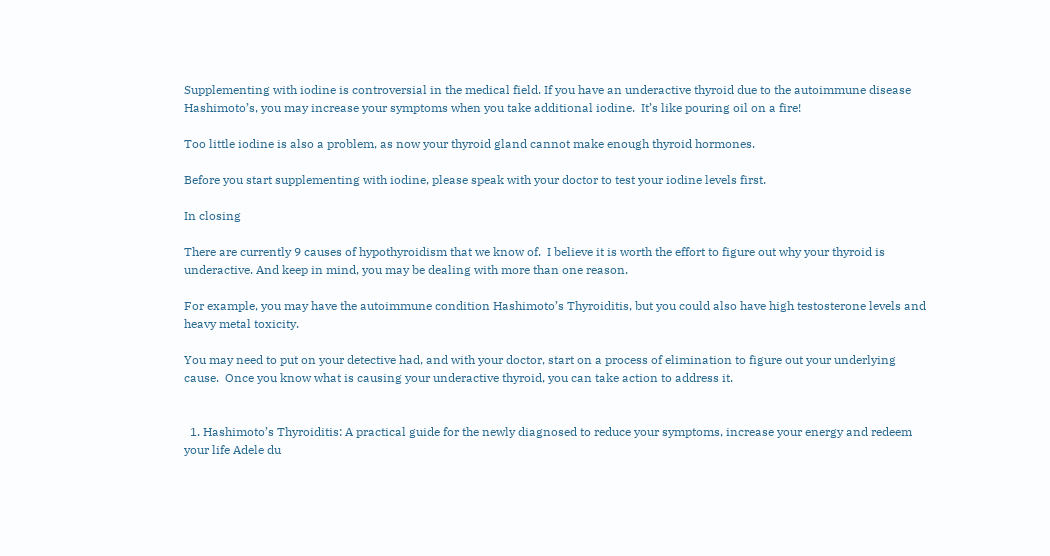Supplementing with iodine is controversial in the medical field. If you have an underactive thyroid due to the autoimmune disease Hashimoto’s, you may increase your symptoms when you take additional iodine.  It’s like pouring oil on a fire!

Too little iodine is also a problem, as now your thyroid gland cannot make enough thyroid hormones.

Before you start supplementing with iodine, please speak with your doctor to test your iodine levels first.

In closing

There are currently 9 causes of hypothyroidism that we know of.  I believe it is worth the effort to figure out why your thyroid is underactive. And keep in mind, you may be dealing with more than one reason.

For example, you may have the autoimmune condition Hashimoto’s Thyroiditis, but you could also have high testosterone levels and heavy metal toxicity.

You may need to put on your detective had, and with your doctor, start on a process of elimination to figure out your underlying cause.  Once you know what is causing your underactive thyroid, you can take action to address it.


  1. Hashimoto’s Thyroiditis: A practical guide for the newly diagnosed to reduce your symptoms, increase your energy and redeem your life Adele du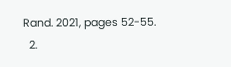Rand. 2021, pages 52-55.
  2.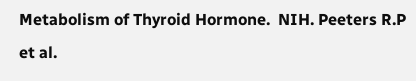Metabolism of Thyroid Hormone.  NIH. Peeters R.P et al.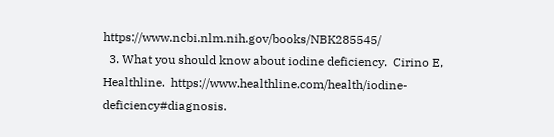https://www.ncbi.nlm.nih.gov/books/NBK285545/
  3. What you should know about iodine deficiency.  Cirino E, Healthline.  https://www.healthline.com/health/iodine-deficiency#diagnosis.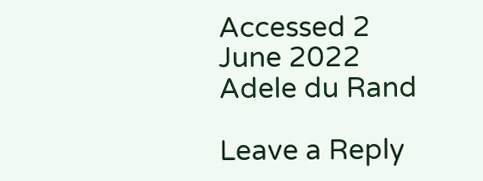Accessed 2 June 2022
Adele du Rand

Leave a Reply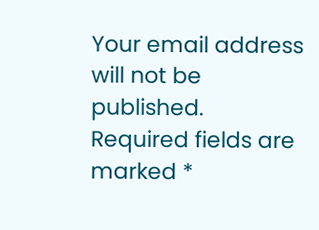Your email address will not be published. Required fields are marked *